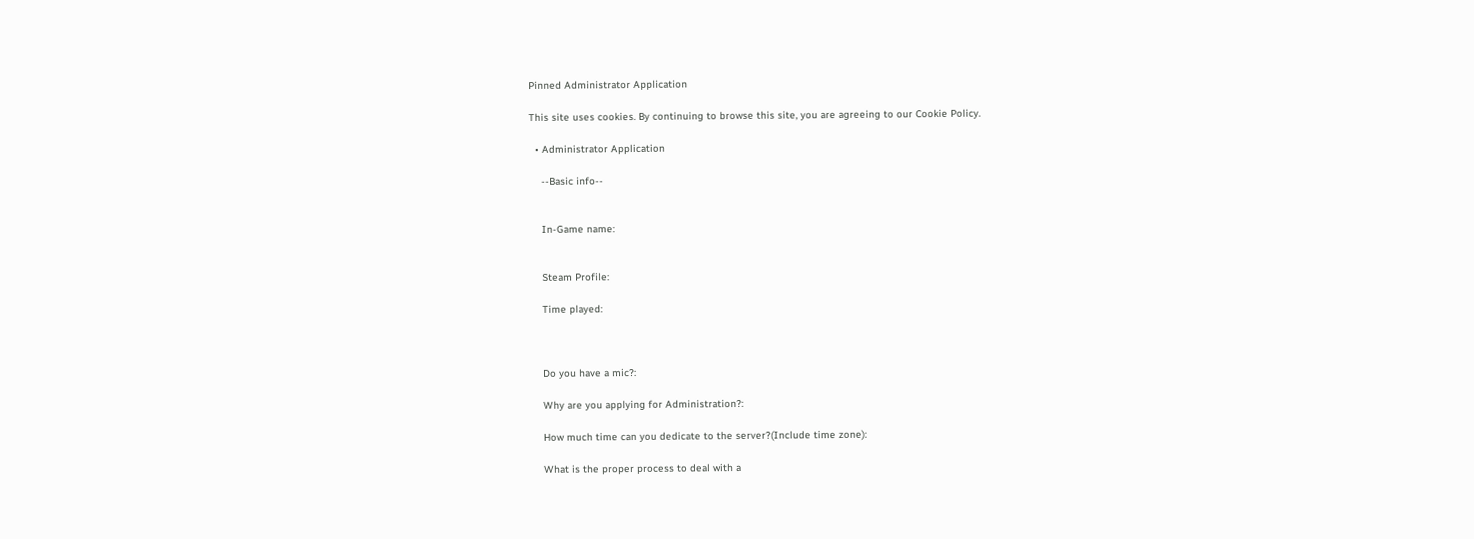Pinned Administrator Application

This site uses cookies. By continuing to browse this site, you are agreeing to our Cookie Policy.

  • Administrator Application

    --Basic info--


    In-Game name:


    Steam Profile:

    Time played:



    Do you have a mic?:

    Why are you applying for Administration?:

    How much time can you dedicate to the server?(Include time zone):

    What is the proper process to deal with a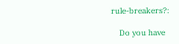rule-breakers?:

    Do you have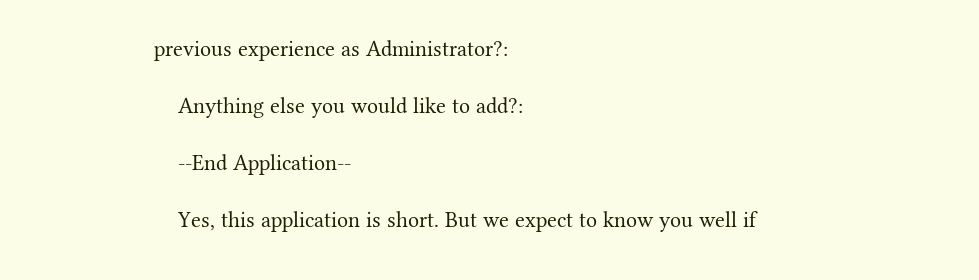previous experience as Administrator?:

    Anything else you would like to add?:

    --End Application--

    Yes, this application is short. But we expect to know you well if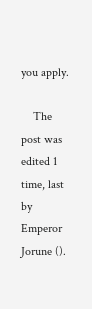you apply.

    The post was edited 1 time, last by Emperor Jorune ().